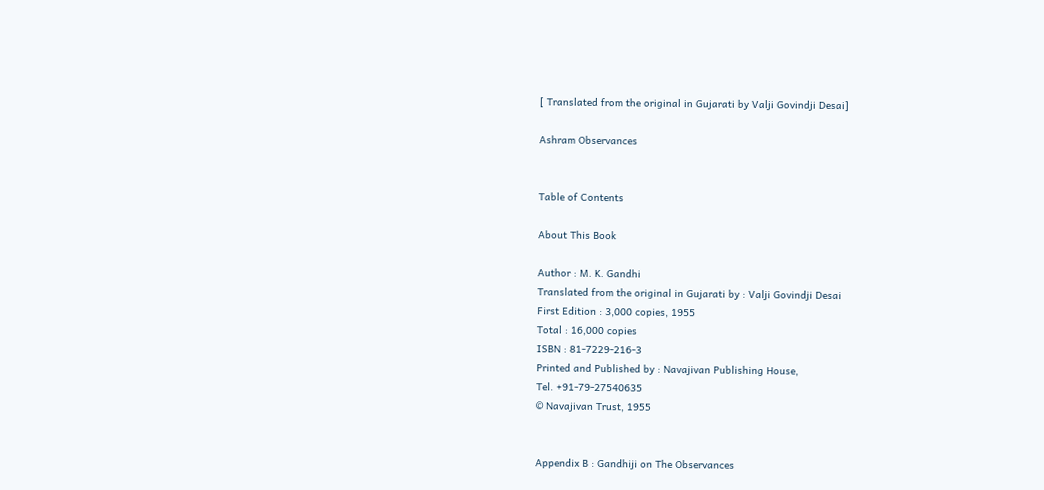[ Translated from the original in Gujarati by Valji Govindji Desai]

Ashram Observances


Table of Contents

About This Book

Author : M. K. Gandhi
Translated from the original in Gujarati by : Valji Govindji Desai
First Edition : 3,000 copies, 1955
Total : 16,000 copies
ISBN : 81-7229-216-3
Printed and Published by : Navajivan Publishing House,
Tel. +91-79-27540635
© Navajivan Trust, 1955


Appendix B : Gandhiji on The Observances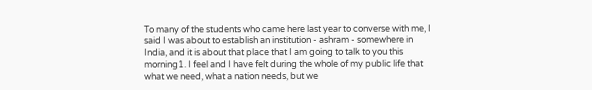To many of the students who came here last year to converse with me, I said I was about to establish an institution - ashram - somewhere in India, and it is about that place that I am going to talk to you this morning1. I feel and I have felt during the whole of my public life that what we need, what a nation needs, but we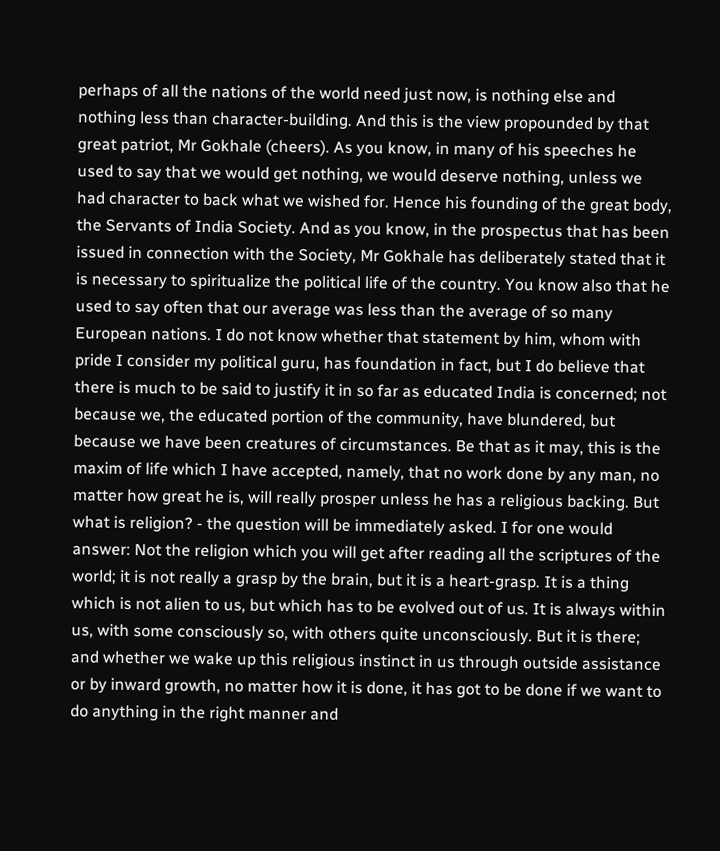perhaps of all the nations of the world need just now, is nothing else and nothing less than character-building. And this is the view propounded by that great patriot, Mr Gokhale (cheers). As you know, in many of his speeches he used to say that we would get nothing, we would deserve nothing, unless we had character to back what we wished for. Hence his founding of the great body, the Servants of India Society. And as you know, in the prospectus that has been issued in connection with the Society, Mr Gokhale has deliberately stated that it is necessary to spiritualize the political life of the country. You know also that he used to say often that our average was less than the average of so many European nations. I do not know whether that statement by him, whom with pride I consider my political guru, has foundation in fact, but I do believe that there is much to be said to justify it in so far as educated India is concerned; not because we, the educated portion of the community, have blundered, but because we have been creatures of circumstances. Be that as it may, this is the maxim of life which I have accepted, namely, that no work done by any man, no matter how great he is, will really prosper unless he has a religious backing. But what is religion? - the question will be immediately asked. I for one would answer: Not the religion which you will get after reading all the scriptures of the world; it is not really a grasp by the brain, but it is a heart-grasp. It is a thing which is not alien to us, but which has to be evolved out of us. It is always within us, with some consciously so, with others quite unconsciously. But it is there; and whether we wake up this religious instinct in us through outside assistance or by inward growth, no matter how it is done, it has got to be done if we want to do anything in the right manner and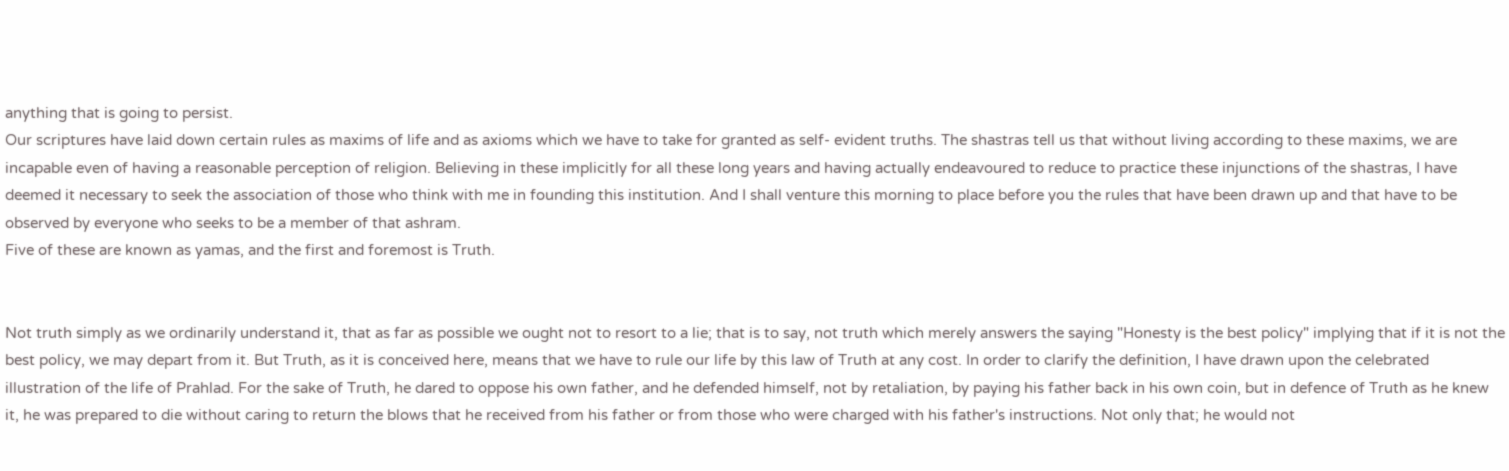anything that is going to persist.
Our scriptures have laid down certain rules as maxims of life and as axioms which we have to take for granted as self- evident truths. The shastras tell us that without living according to these maxims, we are incapable even of having a reasonable perception of religion. Believing in these implicitly for all these long years and having actually endeavoured to reduce to practice these injunctions of the shastras, I have deemed it necessary to seek the association of those who think with me in founding this institution. And I shall venture this morning to place before you the rules that have been drawn up and that have to be observed by everyone who seeks to be a member of that ashram.
Five of these are known as yamas, and the first and foremost is Truth.


Not truth simply as we ordinarily understand it, that as far as possible we ought not to resort to a lie; that is to say, not truth which merely answers the saying "Honesty is the best policy" implying that if it is not the best policy, we may depart from it. But Truth, as it is conceived here, means that we have to rule our life by this law of Truth at any cost. In order to clarify the definition, I have drawn upon the celebrated illustration of the life of Prahlad. For the sake of Truth, he dared to oppose his own father, and he defended himself, not by retaliation, by paying his father back in his own coin, but in defence of Truth as he knew it, he was prepared to die without caring to return the blows that he received from his father or from those who were charged with his father's instructions. Not only that; he would not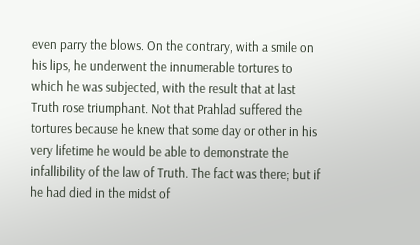even parry the blows. On the contrary, with a smile on his lips, he underwent the innumerable tortures to which he was subjected, with the result that at last Truth rose triumphant. Not that Prahlad suffered the tortures because he knew that some day or other in his very lifetime he would be able to demonstrate the infallibility of the law of Truth. The fact was there; but if he had died in the midst of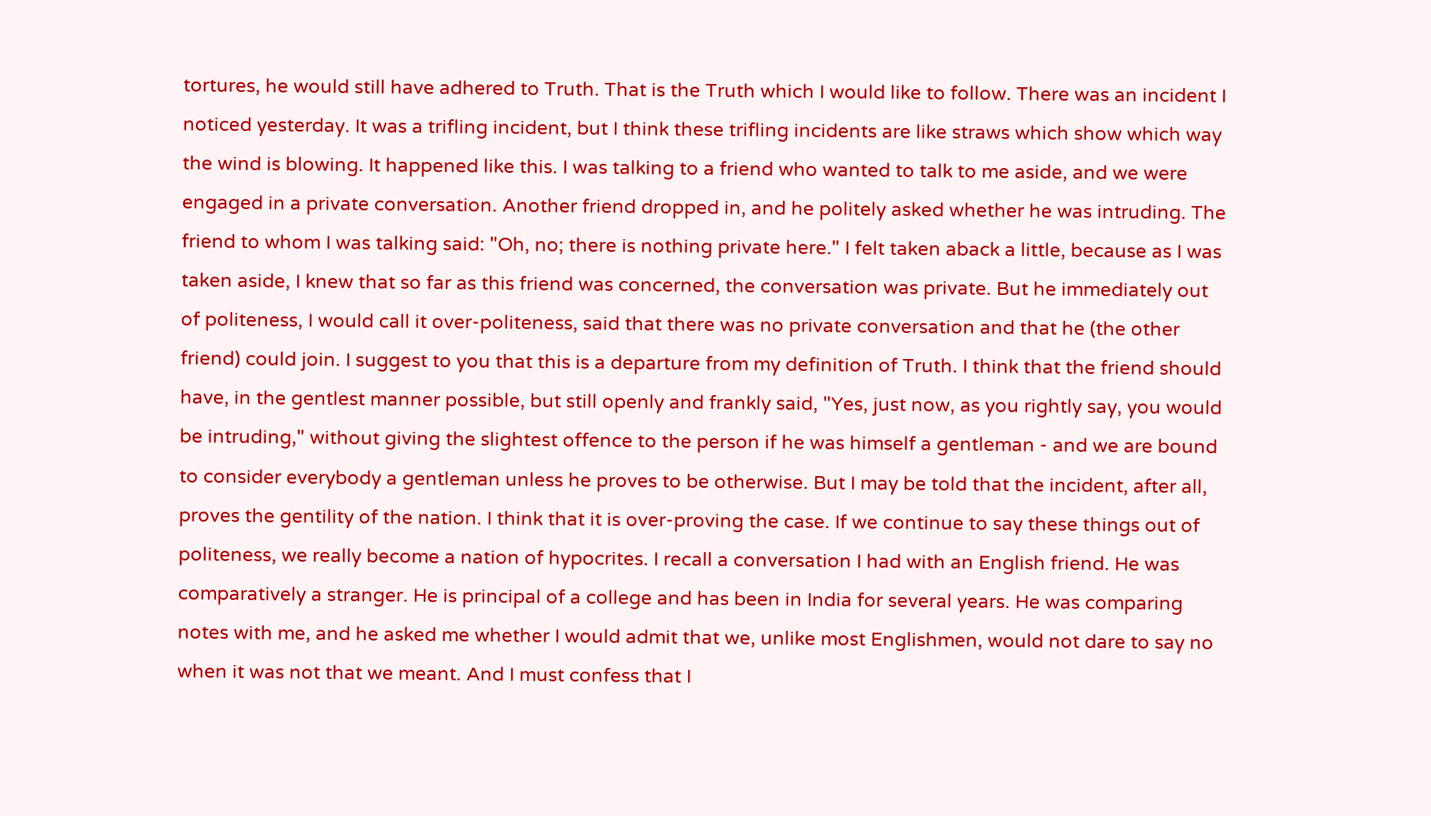tortures, he would still have adhered to Truth. That is the Truth which I would like to follow. There was an incident I noticed yesterday. It was a trifling incident, but I think these trifling incidents are like straws which show which way the wind is blowing. It happened like this. I was talking to a friend who wanted to talk to me aside, and we were engaged in a private conversation. Another friend dropped in, and he politely asked whether he was intruding. The friend to whom I was talking said: "Oh, no; there is nothing private here." I felt taken aback a little, because as I was taken aside, I knew that so far as this friend was concerned, the conversation was private. But he immediately out of politeness, I would call it over-politeness, said that there was no private conversation and that he (the other friend) could join. I suggest to you that this is a departure from my definition of Truth. I think that the friend should have, in the gentlest manner possible, but still openly and frankly said, "Yes, just now, as you rightly say, you would be intruding," without giving the slightest offence to the person if he was himself a gentleman - and we are bound to consider everybody a gentleman unless he proves to be otherwise. But I may be told that the incident, after all, proves the gentility of the nation. I think that it is over-proving the case. If we continue to say these things out of politeness, we really become a nation of hypocrites. I recall a conversation I had with an English friend. He was comparatively a stranger. He is principal of a college and has been in India for several years. He was comparing notes with me, and he asked me whether I would admit that we, unlike most Englishmen, would not dare to say no when it was not that we meant. And I must confess that I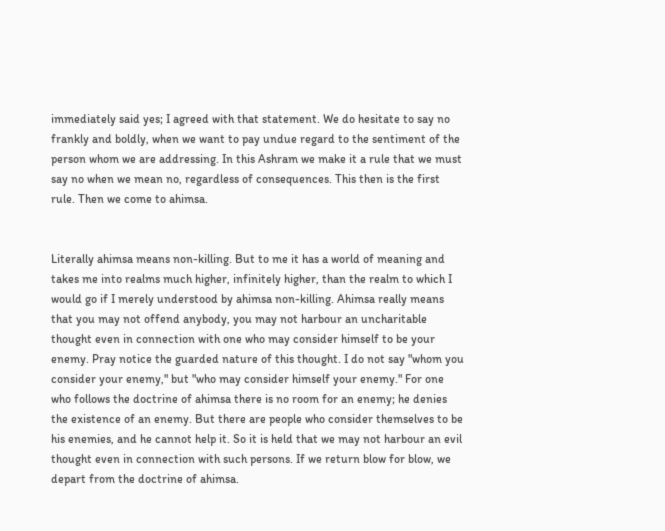immediately said yes; I agreed with that statement. We do hesitate to say no frankly and boldly, when we want to pay undue regard to the sentiment of the person whom we are addressing. In this Ashram we make it a rule that we must say no when we mean no, regardless of consequences. This then is the first rule. Then we come to ahimsa.


Literally ahimsa means non-killing. But to me it has a world of meaning and takes me into realms much higher, infinitely higher, than the realm to which I would go if I merely understood by ahimsa non-killing. Ahimsa really means that you may not offend anybody, you may not harbour an uncharitable thought even in connection with one who may consider himself to be your enemy. Pray notice the guarded nature of this thought. I do not say "whom you consider your enemy," but "who may consider himself your enemy." For one who follows the doctrine of ahimsa there is no room for an enemy; he denies the existence of an enemy. But there are people who consider themselves to be his enemies, and he cannot help it. So it is held that we may not harbour an evil thought even in connection with such persons. If we return blow for blow, we depart from the doctrine of ahimsa.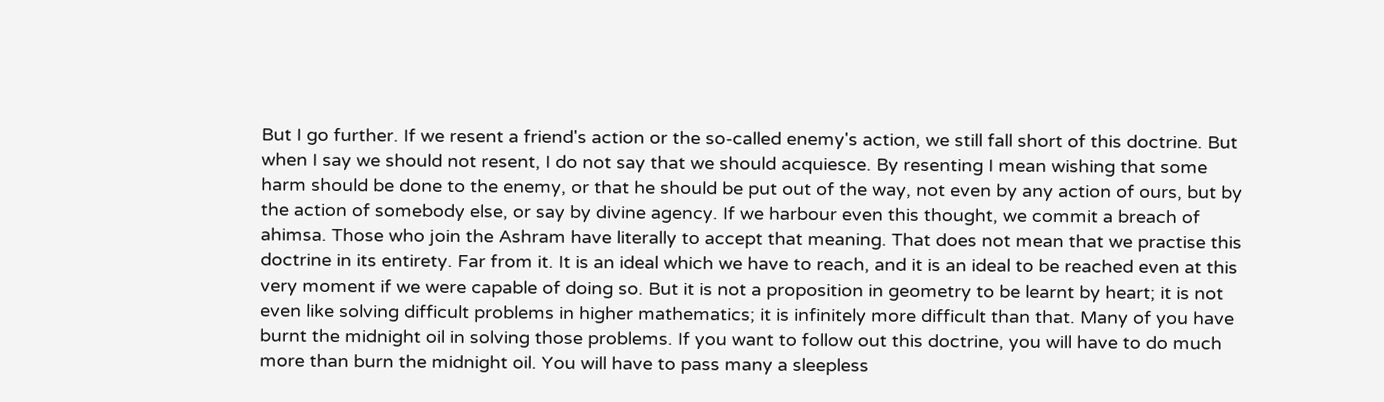But I go further. If we resent a friend's action or the so-called enemy's action, we still fall short of this doctrine. But when I say we should not resent, I do not say that we should acquiesce. By resenting I mean wishing that some harm should be done to the enemy, or that he should be put out of the way, not even by any action of ours, but by the action of somebody else, or say by divine agency. If we harbour even this thought, we commit a breach of ahimsa. Those who join the Ashram have literally to accept that meaning. That does not mean that we practise this doctrine in its entirety. Far from it. It is an ideal which we have to reach, and it is an ideal to be reached even at this very moment if we were capable of doing so. But it is not a proposition in geometry to be learnt by heart; it is not even like solving difficult problems in higher mathematics; it is infinitely more difficult than that. Many of you have burnt the midnight oil in solving those problems. If you want to follow out this doctrine, you will have to do much more than burn the midnight oil. You will have to pass many a sleepless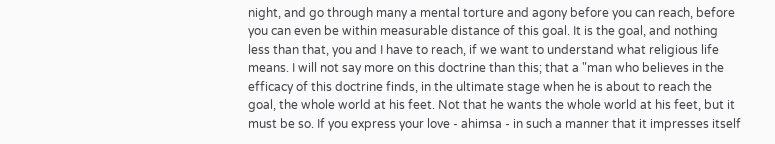night, and go through many a mental torture and agony before you can reach, before you can even be within measurable distance of this goal. It is the goal, and nothing less than that, you and I have to reach, if we want to understand what religious life means. I will not say more on this doctrine than this; that a "man who believes in the efficacy of this doctrine finds, in the ultimate stage when he is about to reach the goal, the whole world at his feet. Not that he wants the whole world at his feet, but it must be so. If you express your love - ahimsa - in such a manner that it impresses itself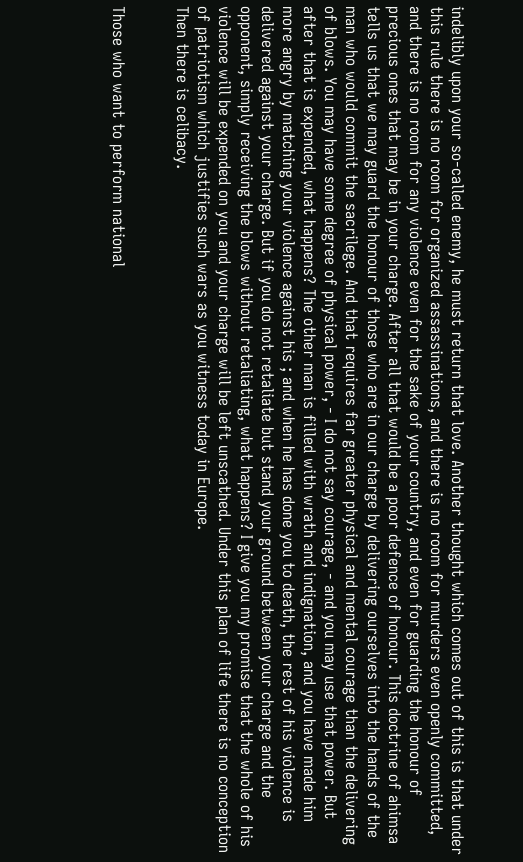indelibly upon your so-called enemy, he must return that love. Another thought which comes out of this is that under this rule there is no room for organized assassinations, and there is no room for murders even openly committed, and there is no room for any violence even for the sake of your country, and even for guarding the honour of precious ones that may be in your charge. After all that would be a poor defence of honour. This doctrine of ahimsa tells us that we may guard the honour of those who are in our charge by delivering ourselves into the hands of the man who would commit the sacrilege. And that requires far greater physical and mental courage than the delivering of blows. You may have some degree of physical power, - I do not say courage, - and you may use that power. But after that is expended, what happens? The other man is filled with wrath and indignation, and you have made him more angry by matching your violence against his ; and when he has done you to death, the rest of his violence is delivered against your charge. But if you do not retaliate but stand your ground between your charge and the opponent, simply receiving the blows without retaliating, what happens? I give you my promise that the whole of his violence will be expended on you and your charge will be left unscathed. Under this plan of life there is no conception of patriotism which justifies such wars as you witness today in Europe.
Then there is celibacy.


Those who want to perform national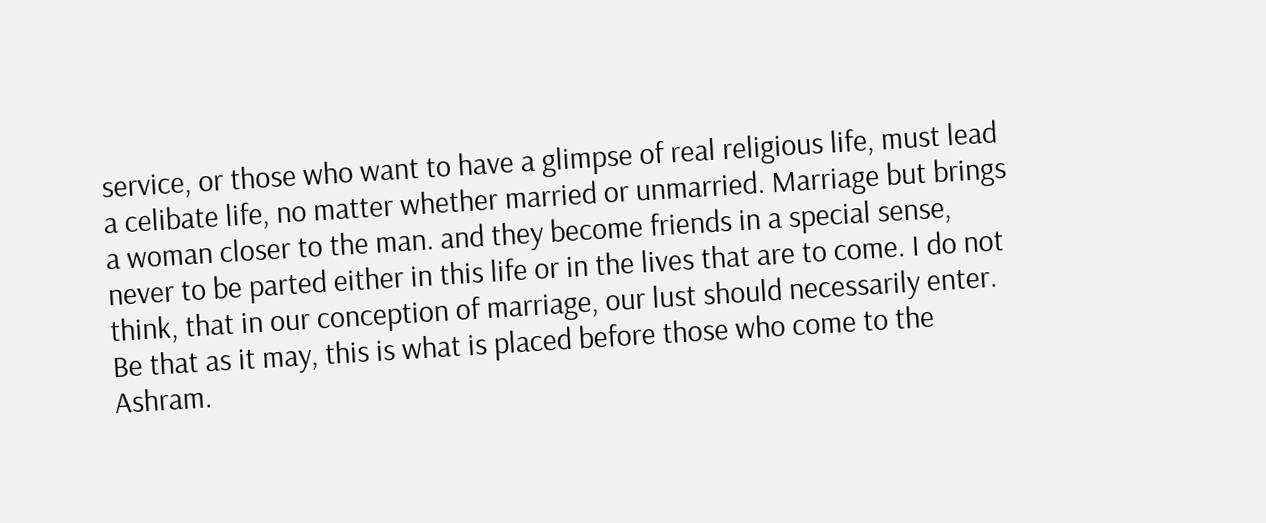service, or those who want to have a glimpse of real religious life, must lead a celibate life, no matter whether married or unmarried. Marriage but brings a woman closer to the man. and they become friends in a special sense, never to be parted either in this life or in the lives that are to come. I do not think, that in our conception of marriage, our lust should necessarily enter. Be that as it may, this is what is placed before those who come to the Ashram.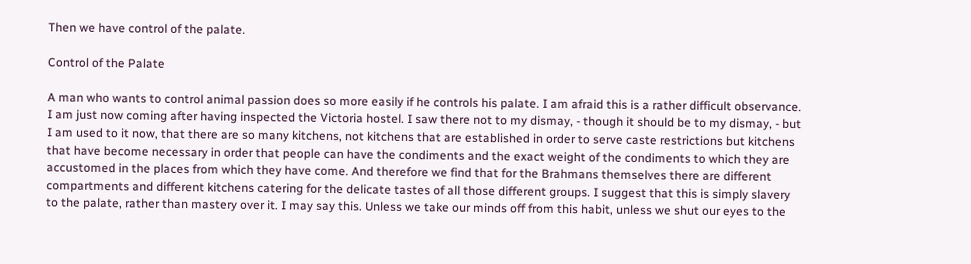Then we have control of the palate.

Control of the Palate

A man who wants to control animal passion does so more easily if he controls his palate. I am afraid this is a rather difficult observance. I am just now coming after having inspected the Victoria hostel. I saw there not to my dismay, - though it should be to my dismay, - but I am used to it now, that there are so many kitchens, not kitchens that are established in order to serve caste restrictions but kitchens that have become necessary in order that people can have the condiments and the exact weight of the condiments to which they are accustomed in the places from which they have come. And therefore we find that for the Brahmans themselves there are different compartments and different kitchens catering for the delicate tastes of all those different groups. I suggest that this is simply slavery to the palate, rather than mastery over it. I may say this. Unless we take our minds off from this habit, unless we shut our eyes to the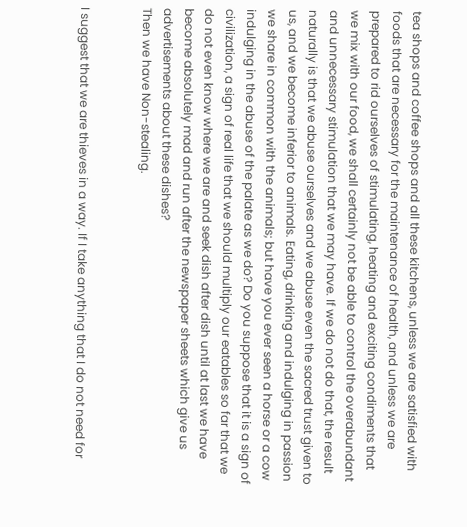tea shops and coffee shops and all these kitchens, unless we are satisfied with foods that are necessary for the maintenance of health, and unless we are prepared to rid ourselves of stimulating, heating and exciting condiments that we mix with our food, we shall certainly not be able to control the overabundant and unnecessary stimulation that we may have. If we do not do that, the result naturally is that we abuse ourselves and we abuse even the sacred trust given to us, and we become inferior to animals. Eating, drinking and indulging in passion we share in common with the animals; but have you ever seen a horse or a cow indulging in the abuse of the palate as we do? Do you suppose that it is a sign of civilization, a sign of real life that we should multiply our eatables so far that we do not even know where we are and seek dish after dish until at last we have become absolutely mad and run after the newspaper sheets which give us advertisements about these dishes?
Then we have Non-stealing.


I suggest that we are thieves in a way. If I take anything that I do not need for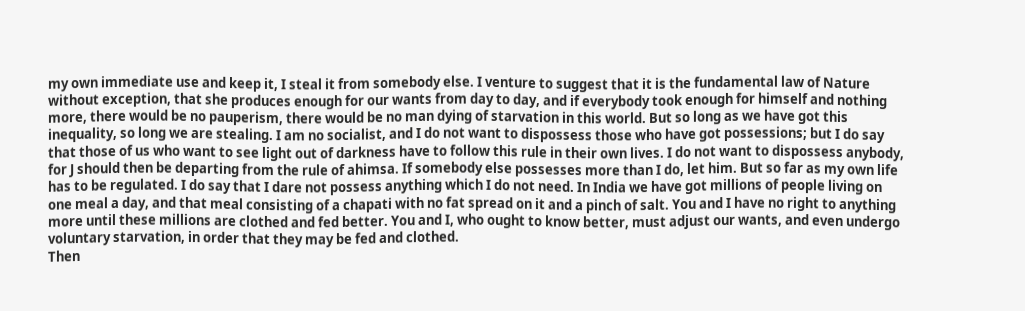my own immediate use and keep it, I steal it from somebody else. I venture to suggest that it is the fundamental law of Nature without exception, that she produces enough for our wants from day to day, and if everybody took enough for himself and nothing more, there would be no pauperism, there would be no man dying of starvation in this world. But so long as we have got this inequality, so long we are stealing. I am no socialist, and I do not want to dispossess those who have got possessions; but I do say that those of us who want to see light out of darkness have to follow this rule in their own lives. I do not want to dispossess anybody, for J should then be departing from the rule of ahimsa. If somebody else possesses more than I do, let him. But so far as my own life has to be regulated. I do say that I dare not possess anything which I do not need. In India we have got millions of people living on one meal a day, and that meal consisting of a chapati with no fat spread on it and a pinch of salt. You and I have no right to anything more until these millions are clothed and fed better. You and I, who ought to know better, must adjust our wants, and even undergo voluntary starvation, in order that they may be fed and clothed.
Then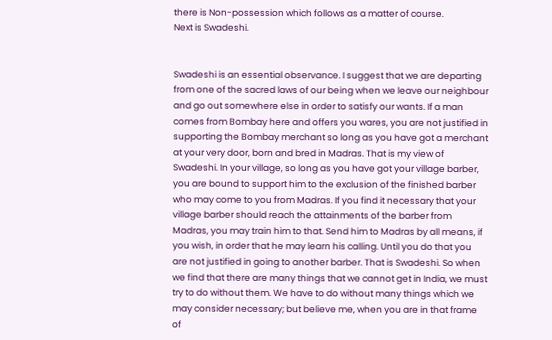there is Non-possession which follows as a matter of course.
Next is Swadeshi.


Swadeshi is an essential observance. I suggest that we are departing from one of the sacred laws of our being when we leave our neighbour and go out somewhere else in order to satisfy our wants. If a man comes from Bombay here and offers you wares, you are not justified in supporting the Bombay merchant so long as you have got a merchant at your very door, born and bred in Madras. That is my view of Swadeshi. In your village, so long as you have got your village barber, you are bound to support him to the exclusion of the finished barber who may come to you from Madras. If you find it necessary that your village barber should reach the attainments of the barber from Madras, you may train him to that. Send him to Madras by all means, if you wish, in order that he may learn his calling. Until you do that you are not justified in going to another barber. That is Swadeshi. So when we find that there are many things that we cannot get in India, we must try to do without them. We have to do without many things which we may consider necessary; but believe me, when you are in that frame of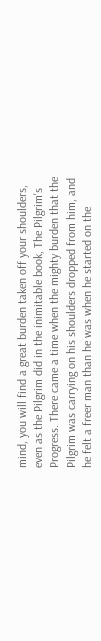mind, you will find a great burden taken off your shoulders, even as the Pilgrim did in the inimitable book, The Pilgrim's Progress. There came a time when the mighty burden that the Pilgrim was carrying on his shoulders dropped from him, and he felt a freer man than he was when he started on the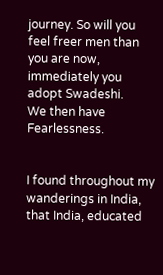journey. So will you feel freer men than you are now, immediately you adopt Swadeshi.
We then have Fearlessness.


I found throughout my wanderings in India, that India, educated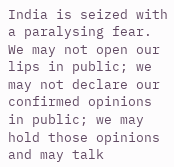India is seized with a paralysing fear. We may not open our lips in public; we may not declare our confirmed opinions in public; we may hold those opinions and may talk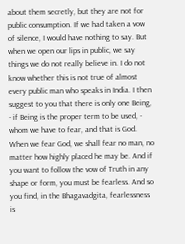about them secretly, but they are not for public consumption. If we had taken a vow of silence, I would have nothing to say. But when we open our lips in public, we say things we do not really believe in. I do not know whether this is not true of almost every public man who speaks in India. I then suggest to you that there is only one Being, - if Being is the proper term to be used, - whom we have to fear, and that is God. When we fear God, we shall fear no man, no matter how highly placed he may be. And if you want to follow the vow of Truth in any shape or form, you must be fearless. And so you find, in the Bhagavadgita, fearlessness is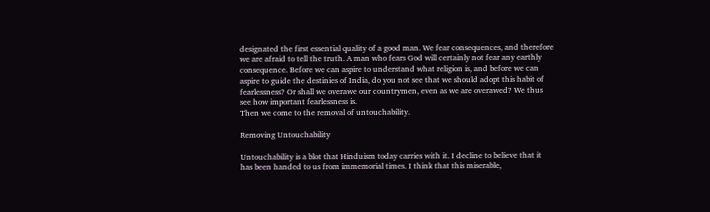designated the first essential quality of a good man. We fear consequences, and therefore we are afraid to tell the truth. A man who fears God will certainly not fear any earthly consequence. Before we can aspire to understand what religion is, and before we can aspire to guide the destinies of India, do you not see that we should adopt this habit of fearlessness? Or shall we overawe our countrymen, even as we are overawed? We thus see how important fearlessness is.
Then we come to the removal of untouchability.

Removing Untouchability

Untouchability is a blot that Hinduism today carries with it. I decline to believe that it has been handed to us from immemorial times. I think that this miserable,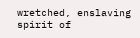wretched, enslaving spirit of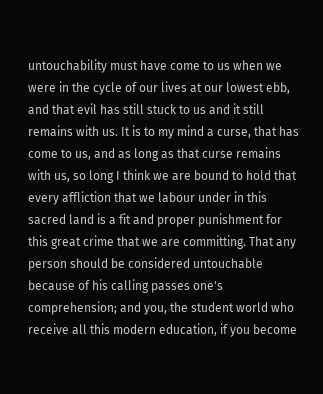untouchability must have come to us when we were in the cycle of our lives at our lowest ebb, and that evil has still stuck to us and it still remains with us. It is to my mind a curse, that has come to us, and as long as that curse remains with us, so long I think we are bound to hold that every affliction that we labour under in this sacred land is a fit and proper punishment for this great crime that we are committing. That any person should be considered untouchable because of his calling passes one's comprehension; and you, the student world who receive all this modern education, if you become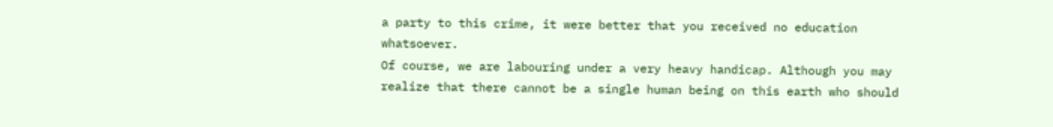a party to this crime, it were better that you received no education whatsoever.
Of course, we are labouring under a very heavy handicap. Although you may realize that there cannot be a single human being on this earth who should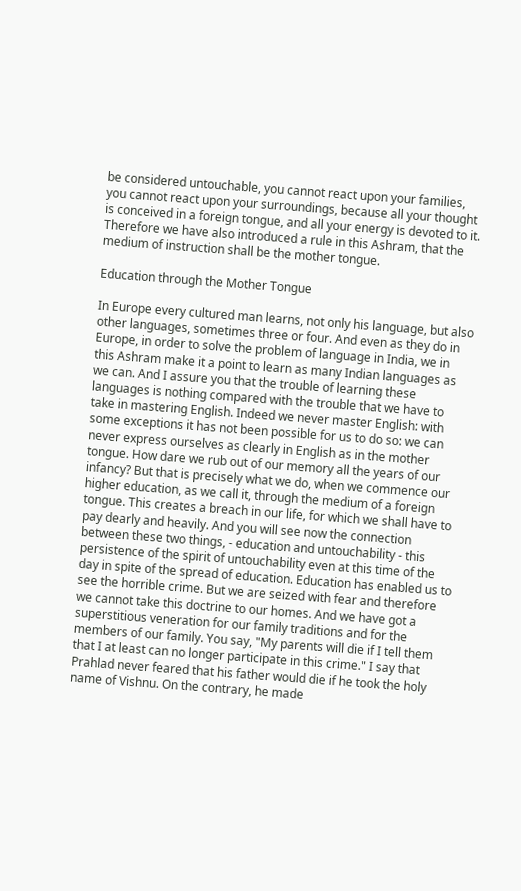be considered untouchable, you cannot react upon your families, you cannot react upon your surroundings, because all your thought is conceived in a foreign tongue, and all your energy is devoted to it. Therefore we have also introduced a rule in this Ashram, that the medium of instruction shall be the mother tongue.

Education through the Mother Tongue

In Europe every cultured man learns, not only his language, but also other languages, sometimes three or four. And even as they do in Europe, in order to solve the problem of language in India, we in this Ashram make it a point to learn as many Indian languages as we can. And I assure you that the trouble of learning these languages is nothing compared with the trouble that we have to take in mastering English. Indeed we never master English: with some exceptions it has not been possible for us to do so: we can never express ourselves as clearly in English as in the mother tongue. How dare we rub out of our memory all the years of our infancy? But that is precisely what we do, when we commence our higher education, as we call it, through the medium of a foreign tongue. This creates a breach in our life, for which we shall have to pay dearly and heavily. And you will see now the connection between these two things, - education and untouchability - this persistence of the spirit of untouchability even at this time of the day in spite of the spread of education. Education has enabled us to see the horrible crime. But we are seized with fear and therefore we cannot take this doctrine to our homes. And we have got a superstitious veneration for our family traditions and for the members of our family. You say, "My parents will die if I tell them that I at least can no longer participate in this crime." I say that Prahlad never feared that his father would die if he took the holy name of Vishnu. On the contrary, he made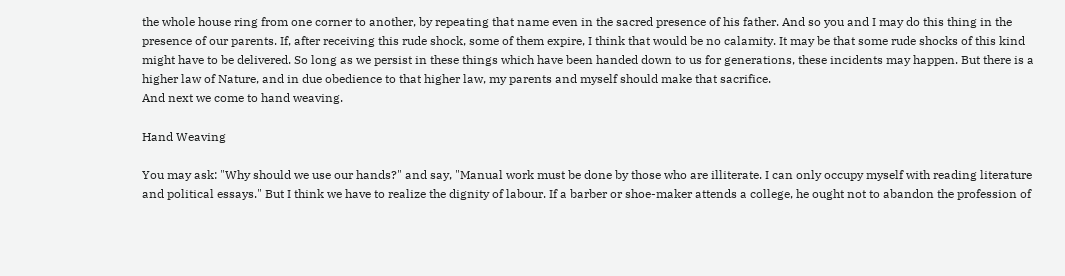the whole house ring from one corner to another, by repeating that name even in the sacred presence of his father. And so you and I may do this thing in the presence of our parents. If, after receiving this rude shock, some of them expire, I think that would be no calamity. It may be that some rude shocks of this kind might have to be delivered. So long as we persist in these things which have been handed down to us for generations, these incidents may happen. But there is a higher law of Nature, and in due obedience to that higher law, my parents and myself should make that sacrifice.
And next we come to hand weaving.

Hand Weaving

You may ask: "Why should we use our hands?" and say, "Manual work must be done by those who are illiterate. I can only occupy myself with reading literature and political essays." But I think we have to realize the dignity of labour. If a barber or shoe-maker attends a college, he ought not to abandon the profession of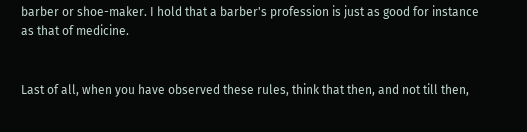barber or shoe-maker. I hold that a barber's profession is just as good for instance as that of medicine.


Last of all, when you have observed these rules, think that then, and not till then,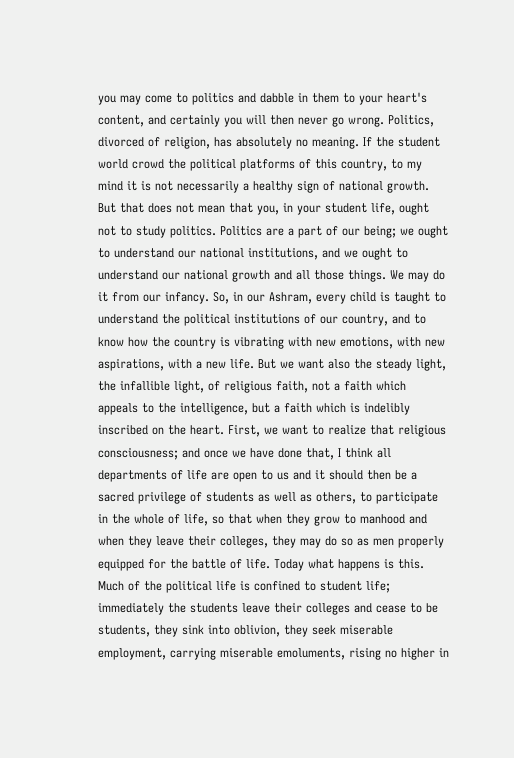you may come to politics and dabble in them to your heart's content, and certainly you will then never go wrong. Politics, divorced of religion, has absolutely no meaning. If the student world crowd the political platforms of this country, to my mind it is not necessarily a healthy sign of national growth. But that does not mean that you, in your student life, ought not to study politics. Politics are a part of our being; we ought to understand our national institutions, and we ought to understand our national growth and all those things. We may do it from our infancy. So, in our Ashram, every child is taught to understand the political institutions of our country, and to know how the country is vibrating with new emotions, with new aspirations, with a new life. But we want also the steady light, the infallible light, of religious faith, not a faith which appeals to the intelligence, but a faith which is indelibly inscribed on the heart. First, we want to realize that religious consciousness; and once we have done that, I think all departments of life are open to us and it should then be a sacred privilege of students as well as others, to participate in the whole of life, so that when they grow to manhood and when they leave their colleges, they may do so as men properly equipped for the battle of life. Today what happens is this. Much of the political life is confined to student life; immediately the students leave their colleges and cease to be students, they sink into oblivion, they seek miserable employment, carrying miserable emoluments, rising no higher in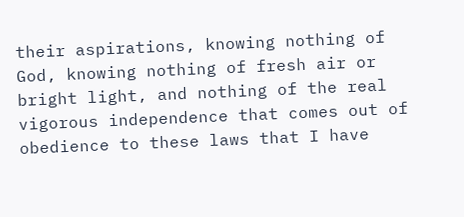their aspirations, knowing nothing of God, knowing nothing of fresh air or bright light, and nothing of the real vigorous independence that comes out of obedience to these laws that I have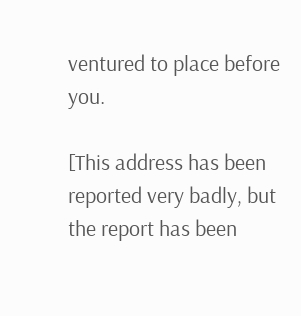ventured to place before you.

[This address has been reported very badly, but the report has been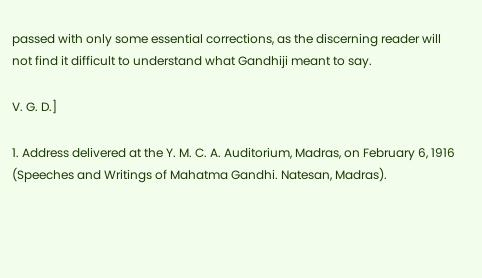passed with only some essential corrections, as the discerning reader will not find it difficult to understand what Gandhiji meant to say.

V. G. D.]

1. Address delivered at the Y. M. C. A. Auditorium, Madras, on February 6, 1916 (Speeches and Writings of Mahatma Gandhi. Natesan, Madras).